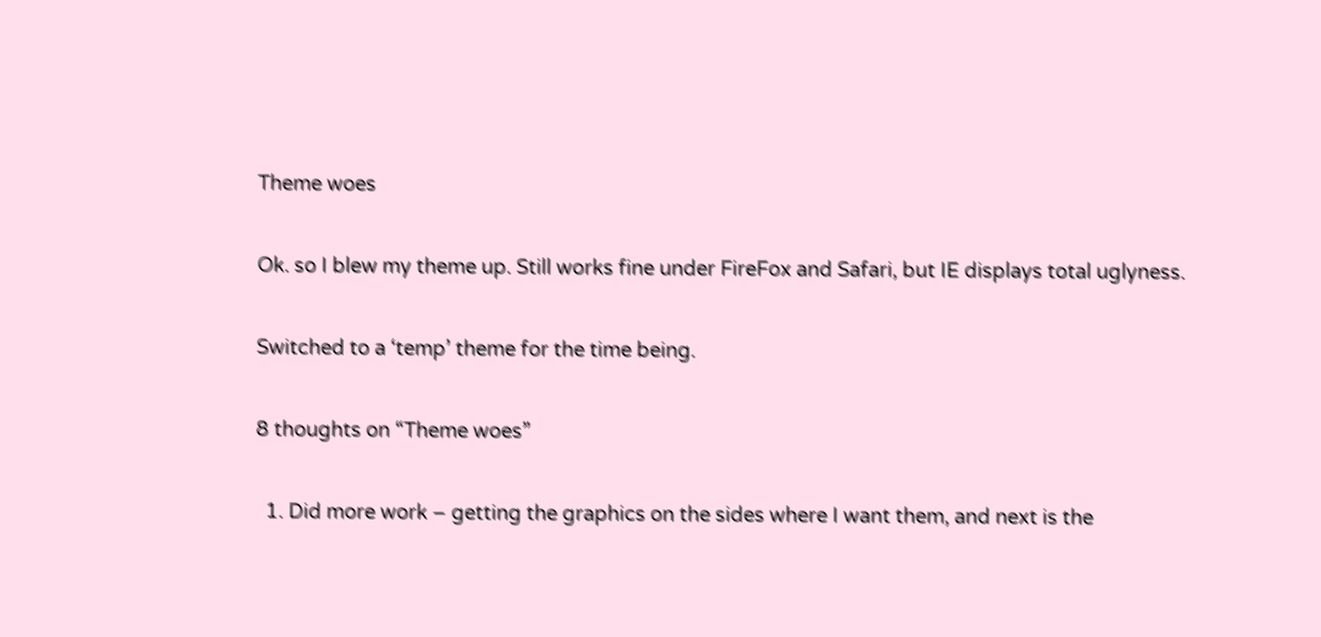Theme woes

Ok. so I blew my theme up. Still works fine under FireFox and Safari, but IE displays total uglyness.

Switched to a ‘temp’ theme for the time being.

8 thoughts on “Theme woes”

  1. Did more work – getting the graphics on the sides where I want them, and next is the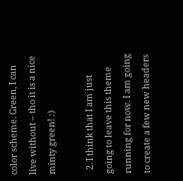color scheme. Green, I can live without – tho it is a nice minty green! :)

  2. I think that I am just going to leave this theme running for now. I am going to create a few new headers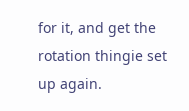for it, and get the rotation thingie set up again.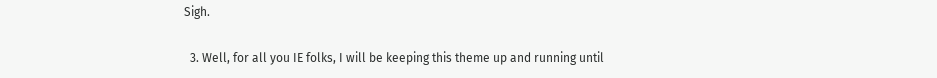Sigh.

  3. Well, for all you IE folks, I will be keeping this theme up and running until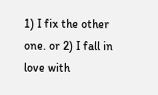1) I fix the other one. or 2) I fall in love with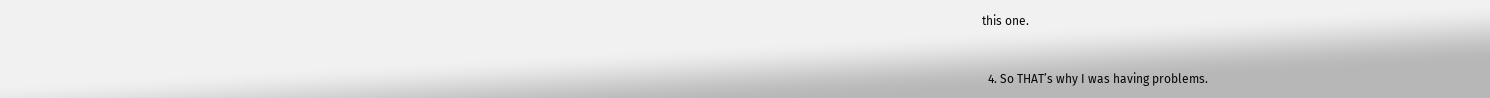this one.


  4. So THAT’s why I was having problems.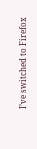I’ve switched to Firefox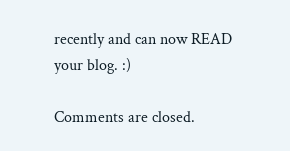recently and can now READ your blog. :)

Comments are closed.